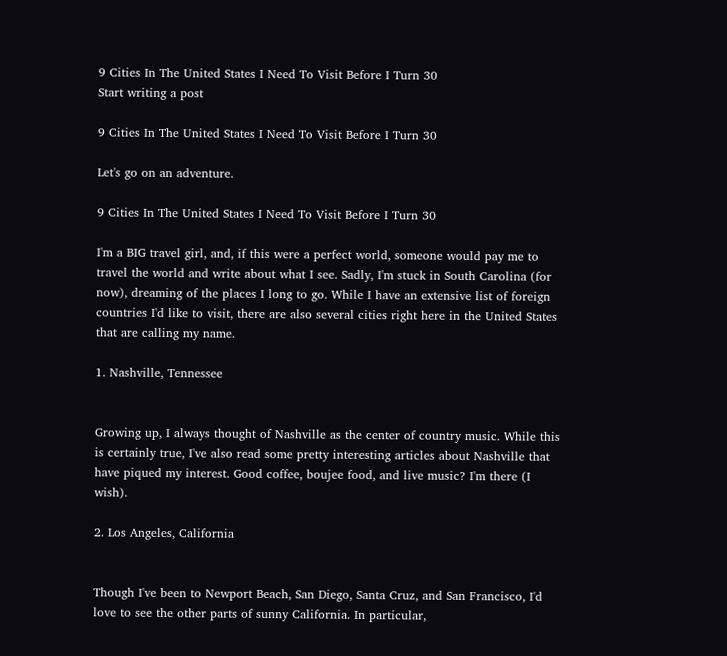9 Cities In The United States I Need To Visit Before I Turn 30
Start writing a post

9 Cities In The United States I Need To Visit Before I Turn 30

Let's go on an adventure.

9 Cities In The United States I Need To Visit Before I Turn 30

I'm a BIG travel girl, and, if this were a perfect world, someone would pay me to travel the world and write about what I see. Sadly, I'm stuck in South Carolina (for now), dreaming of the places I long to go. While I have an extensive list of foreign countries I'd like to visit, there are also several cities right here in the United States that are calling my name.

1. Nashville, Tennessee


Growing up, I always thought of Nashville as the center of country music. While this is certainly true, I've also read some pretty interesting articles about Nashville that have piqued my interest. Good coffee, boujee food, and live music? I'm there (I wish).

2. Los Angeles, California


Though I've been to Newport Beach, San Diego, Santa Cruz, and San Francisco, I'd love to see the other parts of sunny California. In particular,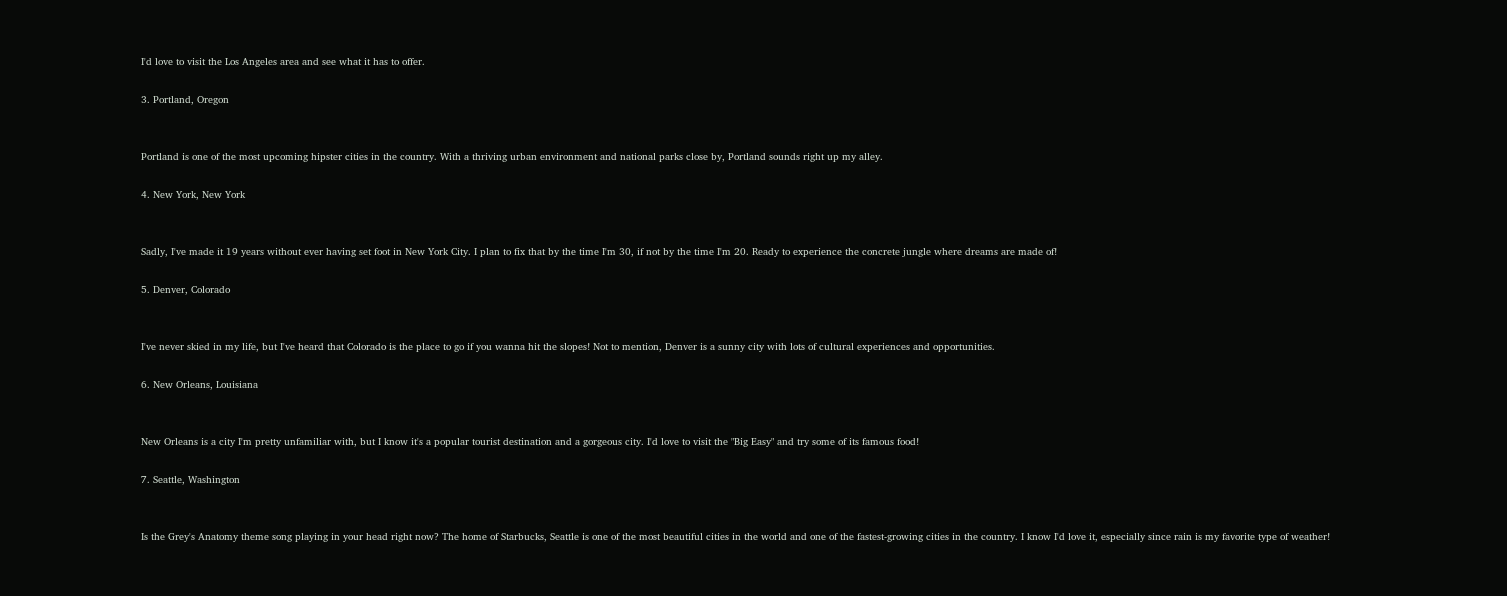I'd love to visit the Los Angeles area and see what it has to offer.

3. Portland, Oregon


Portland is one of the most upcoming hipster cities in the country. With a thriving urban environment and national parks close by, Portland sounds right up my alley.

4. New York, New York


Sadly, I've made it 19 years without ever having set foot in New York City. I plan to fix that by the time I'm 30, if not by the time I'm 20. Ready to experience the concrete jungle where dreams are made of!

5. Denver, Colorado


I've never skied in my life, but I've heard that Colorado is the place to go if you wanna hit the slopes! Not to mention, Denver is a sunny city with lots of cultural experiences and opportunities.

6. New Orleans, Louisiana


New Orleans is a city I'm pretty unfamiliar with, but I know it's a popular tourist destination and a gorgeous city. I'd love to visit the "Big Easy" and try some of its famous food!

7. Seattle, Washington


Is the Grey's Anatomy theme song playing in your head right now? The home of Starbucks, Seattle is one of the most beautiful cities in the world and one of the fastest-growing cities in the country. I know I'd love it, especially since rain is my favorite type of weather!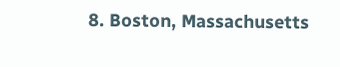8. Boston, Massachusetts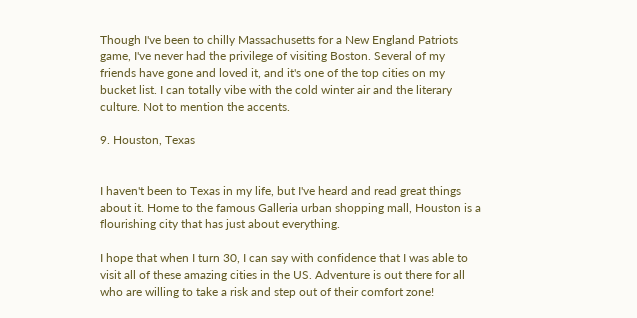Though I've been to chilly Massachusetts for a New England Patriots game, I've never had the privilege of visiting Boston. Several of my friends have gone and loved it, and it's one of the top cities on my bucket list. I can totally vibe with the cold winter air and the literary culture. Not to mention the accents.

9. Houston, Texas


I haven't been to Texas in my life, but I've heard and read great things about it. Home to the famous Galleria urban shopping mall, Houston is a flourishing city that has just about everything.

I hope that when I turn 30, I can say with confidence that I was able to visit all of these amazing cities in the US. Adventure is out there for all who are willing to take a risk and step out of their comfort zone!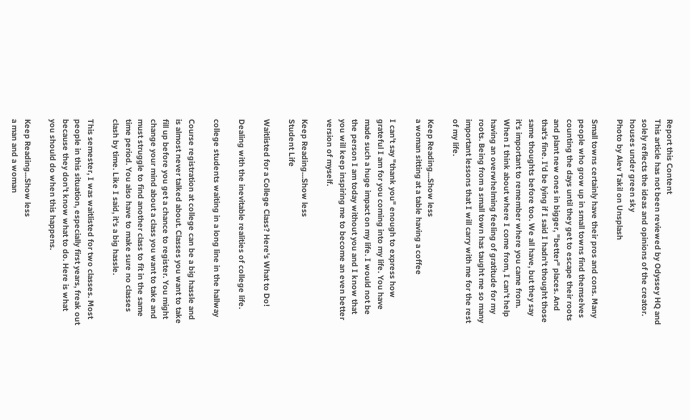Report this Content
This article has not been reviewed by Odyssey HQ and solely reflects the ideas and opinions of the creator.
houses under green sky
Photo by Alev Takil on Unsplash

Small towns certainly have their pros and cons. Many people who grow up in small towns find themselves counting the days until they get to escape their roots and plant new ones in bigger, "better" places. And that's fine. I'd be lying if I said I hadn't thought those same thoughts before too. We all have, but they say it's important to remember where you came from. When I think about where I come from, I can't help having an overwhelming feeling of gratitude for my roots. Being from a small town has taught me so many important lessons that I will carry with me for the rest of my life.

Keep Reading...Show less
a woman sitting at a table having a coffee

I can't say "thank you" enough to express how grateful I am for you coming into my life. You have made such a huge impact on my life. I would not be the person I am today without you and I know that you will keep inspiring me to become an even better version of myself.

Keep Reading...Show less
Student Life

Waitlisted for a College Class? Here's What to Do!

Dealing with the inevitable realities of college life.

college students waiting in a long line in the hallway

Course registration at college can be a big hassle and is almost never talked about. Classes you want to take fill up before you get a chance to register. You might change your mind about a class you want to take and must struggle to find another class to fit in the same time period. You also have to make sure no classes clash by time. Like I said, it's a big hassle.

This semester, I was waitlisted for two classes. Most people in this situation, especially first years, freak out because they don't know what to do. Here is what you should do when this happens.

Keep Reading...Show less
a man and a woman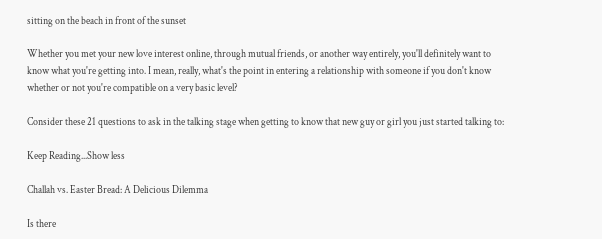sitting on the beach in front of the sunset

Whether you met your new love interest online, through mutual friends, or another way entirely, you'll definitely want to know what you're getting into. I mean, really, what's the point in entering a relationship with someone if you don't know whether or not you're compatible on a very basic level?

Consider these 21 questions to ask in the talking stage when getting to know that new guy or girl you just started talking to:

Keep Reading...Show less

Challah vs. Easter Bread: A Delicious Dilemma

Is there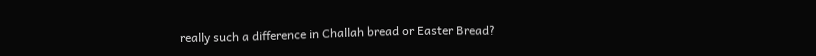really such a difference in Challah bread or Easter Bread?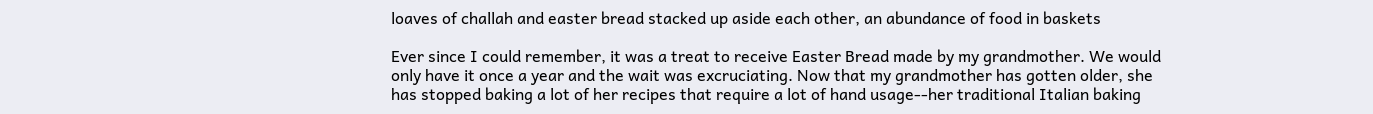loaves of challah and easter bread stacked up aside each other, an abundance of food in baskets

Ever since I could remember, it was a treat to receive Easter Bread made by my grandmother. We would only have it once a year and the wait was excruciating. Now that my grandmother has gotten older, she has stopped baking a lot of her recipes that require a lot of hand usage--her traditional Italian baking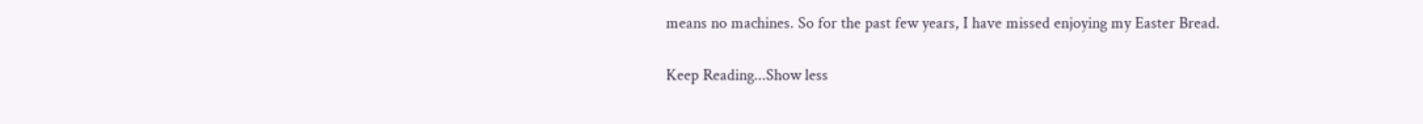means no machines. So for the past few years, I have missed enjoying my Easter Bread.

Keep Reading...Show less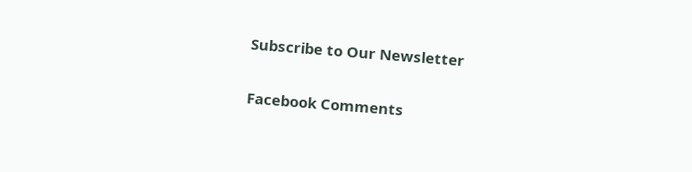Subscribe to Our Newsletter

Facebook Comments